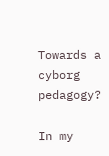Towards a cyborg pedagogy?

In my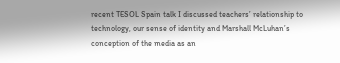recent TESOL Spain talk I discussed teachers’ relationship to technology, our sense of identity and Marshall McLuhan’s conception of the media as an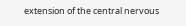extension of the central nervous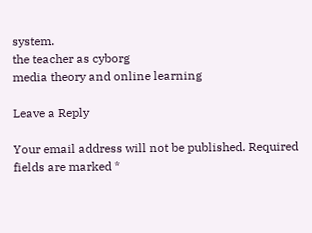system.
the teacher as cyborg
media theory and online learning

Leave a Reply

Your email address will not be published. Required fields are marked *